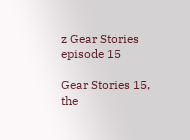z Gear Stories episode 15

Gear Stories 15, the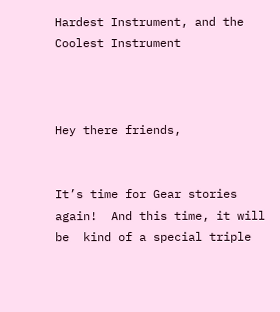Hardest Instrument, and the Coolest Instrument



Hey there friends,


It’s time for Gear stories again!  And this time, it will be  kind of a special triple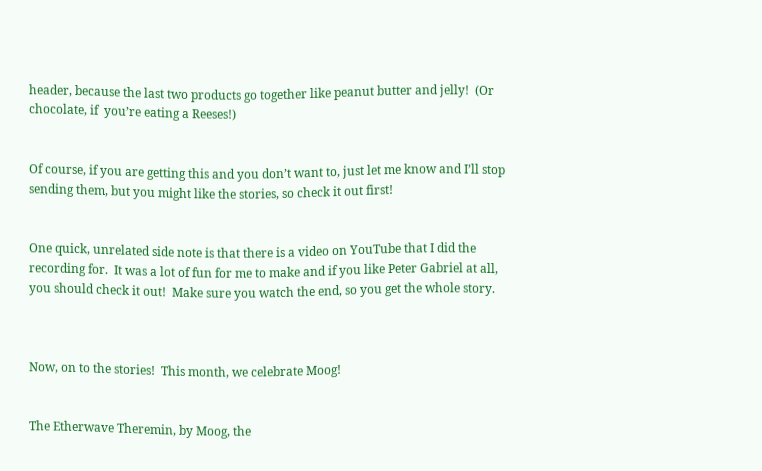header, because the last two products go together like peanut butter and jelly!  (Or chocolate, if  you’re eating a Reeses!)


Of course, if you are getting this and you don’t want to, just let me know and I’ll stop sending them, but you might like the stories, so check it out first!


One quick, unrelated side note is that there is a video on YouTube that I did the recording for.  It was a lot of fun for me to make and if you like Peter Gabriel at all, you should check it out!  Make sure you watch the end, so you get the whole story.



Now, on to the stories!  This month, we celebrate Moog!


The Etherwave Theremin, by Moog, the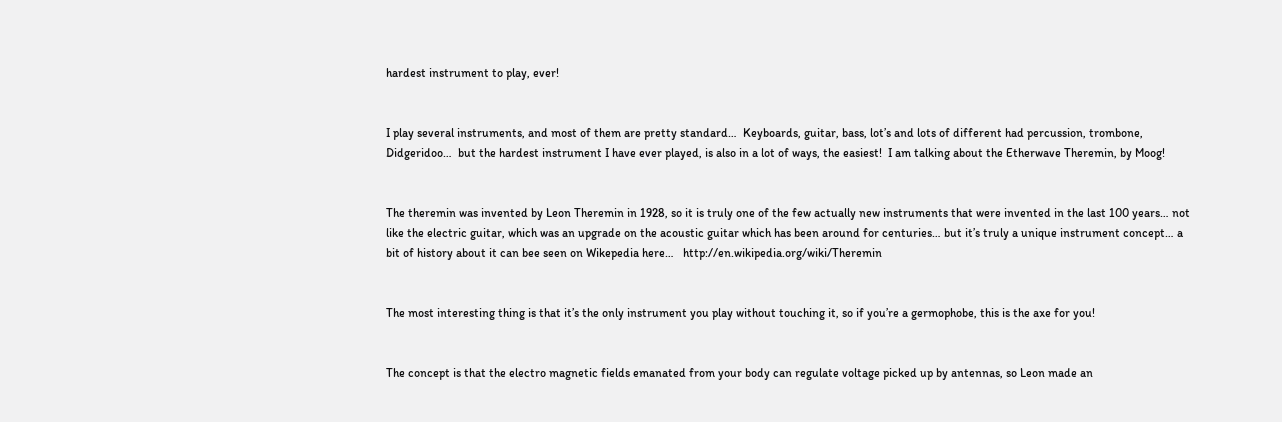hardest instrument to play, ever!


I play several instruments, and most of them are pretty standard…  Keyboards, guitar, bass, lot’s and lots of different had percussion, trombone, Didgeridoo…  but the hardest instrument I have ever played, is also in a lot of ways, the easiest!  I am talking about the Etherwave Theremin, by Moog!


The theremin was invented by Leon Theremin in 1928, so it is truly one of the few actually new instruments that were invented in the last 100 years… not like the electric guitar, which was an upgrade on the acoustic guitar which has been around for centuries… but it’s truly a unique instrument concept… a bit of history about it can bee seen on Wikepedia here…   http://en.wikipedia.org/wiki/Theremin


The most interesting thing is that it’s the only instrument you play without touching it, so if you’re a germophobe, this is the axe for you!


The concept is that the electro magnetic fields emanated from your body can regulate voltage picked up by antennas, so Leon made an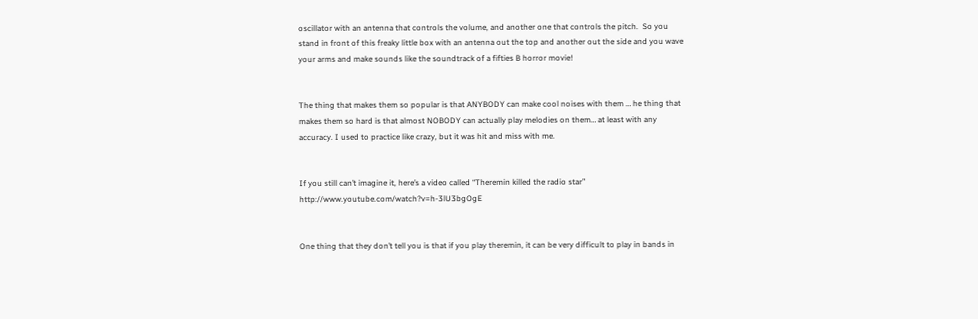oscillator with an antenna that controls the volume, and another one that controls the pitch.  So you stand in front of this freaky little box with an antenna out the top and another out the side and you wave your arms and make sounds like the soundtrack of a fifties B horror movie!


The thing that makes them so popular is that ANYBODY can make cool noises with them … he thing that makes them so hard is that almost NOBODY can actually play melodies on them… at least with any accuracy. I used to practice like crazy, but it was hit and miss with me.


If you still can’t imagine it, here’s a video called “Theremin killed the radio star”  http://www.youtube.com/watch?v=h-3lU3bgOgE


One thing that they don’t tell you is that if you play theremin, it can be very difficult to play in bands in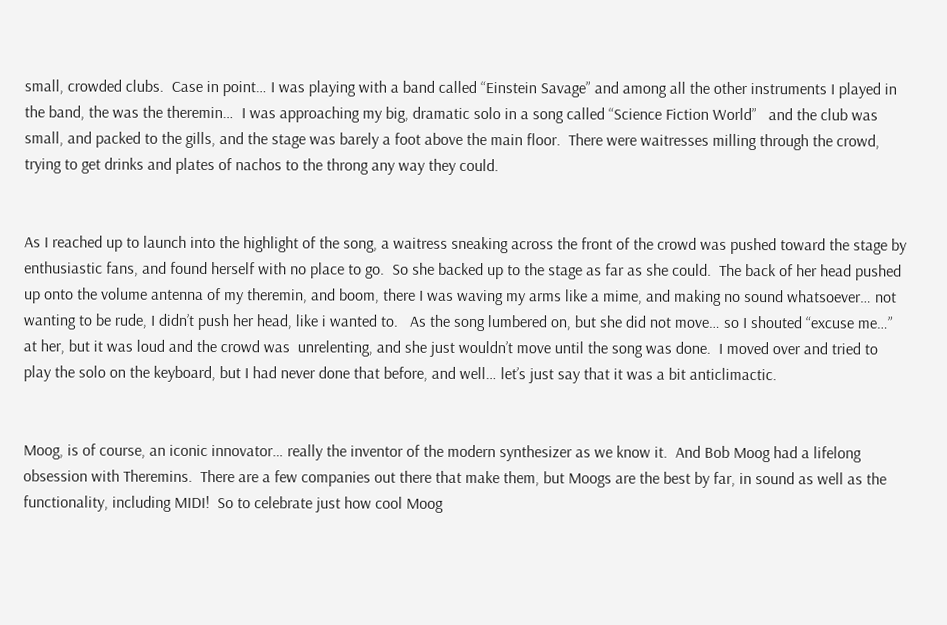small, crowded clubs.  Case in point… I was playing with a band called “Einstein Savage” and among all the other instruments I played in the band, the was the theremin…  I was approaching my big, dramatic solo in a song called “Science Fiction World”   and the club was small, and packed to the gills, and the stage was barely a foot above the main floor.  There were waitresses milling through the crowd, trying to get drinks and plates of nachos to the throng any way they could.


As I reached up to launch into the highlight of the song, a waitress sneaking across the front of the crowd was pushed toward the stage by enthusiastic fans, and found herself with no place to go.  So she backed up to the stage as far as she could.  The back of her head pushed up onto the volume antenna of my theremin, and boom, there I was waving my arms like a mime, and making no sound whatsoever… not wanting to be rude, I didn’t push her head, like i wanted to.   As the song lumbered on, but she did not move… so I shouted “excuse me…” at her, but it was loud and the crowd was  unrelenting, and she just wouldn’t move until the song was done.  I moved over and tried to play the solo on the keyboard, but I had never done that before, and well… let’s just say that it was a bit anticlimactic.


Moog, is of course, an iconic innovator… really the inventor of the modern synthesizer as we know it.  And Bob Moog had a lifelong obsession with Theremins.  There are a few companies out there that make them, but Moogs are the best by far, in sound as well as the functionality, including MIDI!  So to celebrate just how cool Moog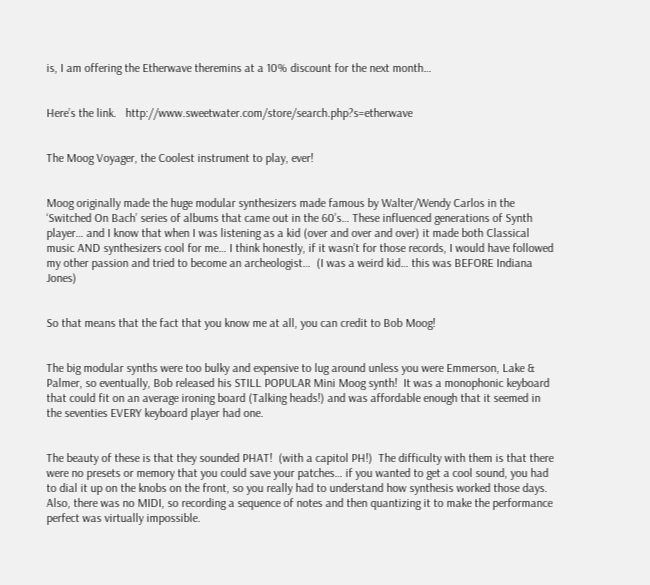is, I am offering the Etherwave theremins at a 10% discount for the next month…


Here’s the link.   http://www.sweetwater.com/store/search.php?s=etherwave


The Moog Voyager, the Coolest instrument to play, ever!


Moog originally made the huge modular synthesizers made famous by Walter/Wendy Carlos in the ‘Switched On Bach’ series of albums that came out in the 60’s… These influenced generations of Synth player… and I know that when I was listening as a kid (over and over and over) it made both Classical music AND synthesizers cool for me… I think honestly, if it wasn’t for those records, I would have followed my other passion and tried to become an archeologist…  (I was a weird kid… this was BEFORE Indiana Jones)


So that means that the fact that you know me at all, you can credit to Bob Moog!


The big modular synths were too bulky and expensive to lug around unless you were Emmerson, Lake & Palmer, so eventually, Bob released his STILL POPULAR Mini Moog synth!  It was a monophonic keyboard that could fit on an average ironing board (Talking heads!) and was affordable enough that it seemed in the seventies EVERY keyboard player had one.


The beauty of these is that they sounded PHAT!  (with a capitol PH!)  The difficulty with them is that there were no presets or memory that you could save your patches… if you wanted to get a cool sound, you had to dial it up on the knobs on the front, so you really had to understand how synthesis worked those days.  Also, there was no MIDI, so recording a sequence of notes and then quantizing it to make the performance perfect was virtually impossible.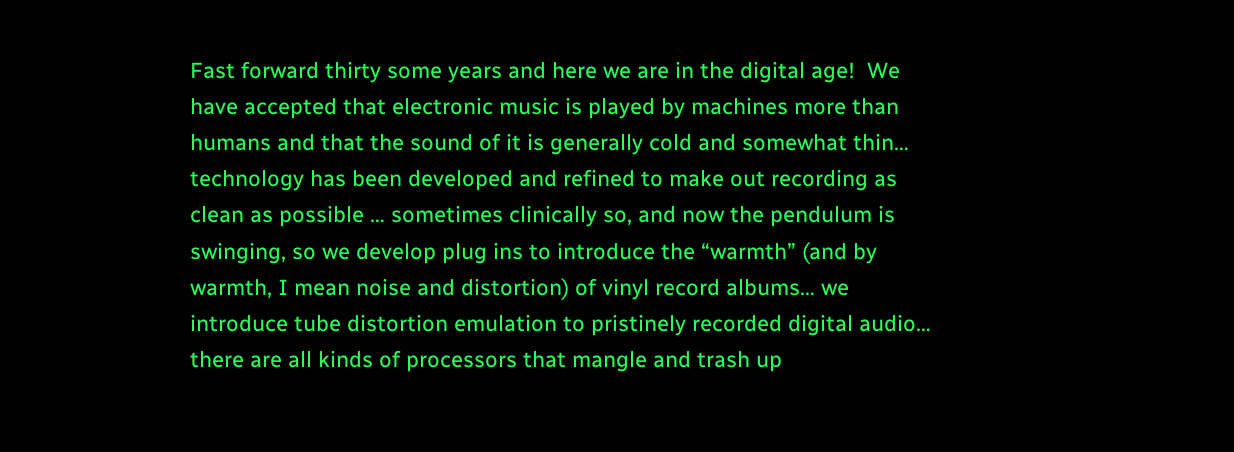Fast forward thirty some years and here we are in the digital age!  We have accepted that electronic music is played by machines more than humans and that the sound of it is generally cold and somewhat thin… technology has been developed and refined to make out recording as clean as possible … sometimes clinically so, and now the pendulum is swinging, so we develop plug ins to introduce the “warmth” (and by warmth, I mean noise and distortion) of vinyl record albums… we introduce tube distortion emulation to pristinely recorded digital audio… there are all kinds of processors that mangle and trash up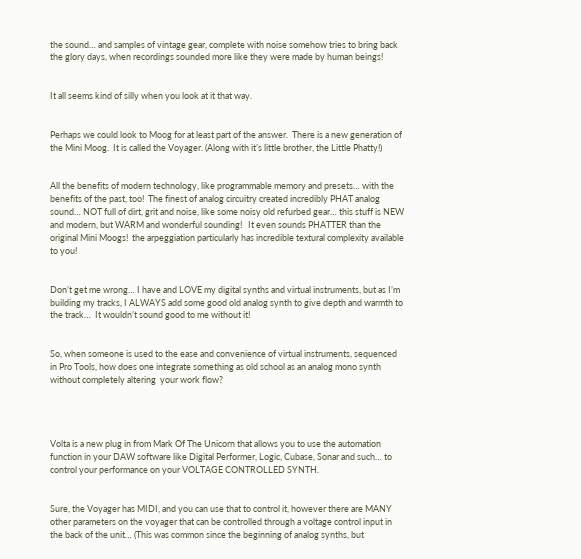the sound… and samples of vintage gear, complete with noise somehow tries to bring back the glory days, when recordings sounded more like they were made by human beings!


It all seems kind of silly when you look at it that way.


Perhaps we could look to Moog for at least part of the answer.  There is a new generation of the Mini Moog.  It is called the Voyager. (Along with it’s little brother, the Little Phatty!)


All the benefits of modern technology, like programmable memory and presets… with the benefits of the past, too!  The finest of analog circuitry created incredibly PHAT analog sound… NOT full of dirt, grit and noise, like some noisy old refurbed gear… this stuff is NEW and modern, but WARM and wonderful sounding!   It even sounds PHATTER than the original Mini Moogs!  the arpeggiation particularly has incredible textural complexity available to you!


Don’t get me wrong… I have and LOVE my digital synths and virtual instruments, but as I’m building my tracks, I ALWAYS add some good old analog synth to give depth and warmth to the track…  It wouldn’t sound good to me without it!


So, when someone is used to the ease and convenience of virtual instruments, sequenced in Pro Tools, how does one integrate something as old school as an analog mono synth without completely altering  your work flow?




Volta is a new plug in from Mark Of The Unicorn that allows you to use the automation function in your DAW software like Digital Performer, Logic, Cubase, Sonar and such… to control your performance on your VOLTAGE CONTROLLED SYNTH.


Sure, the Voyager has MIDI, and you can use that to control it, however there are MANY other parameters on the voyager that can be controlled through a voltage control input in the back of the unit… (This was common since the beginning of analog synths, but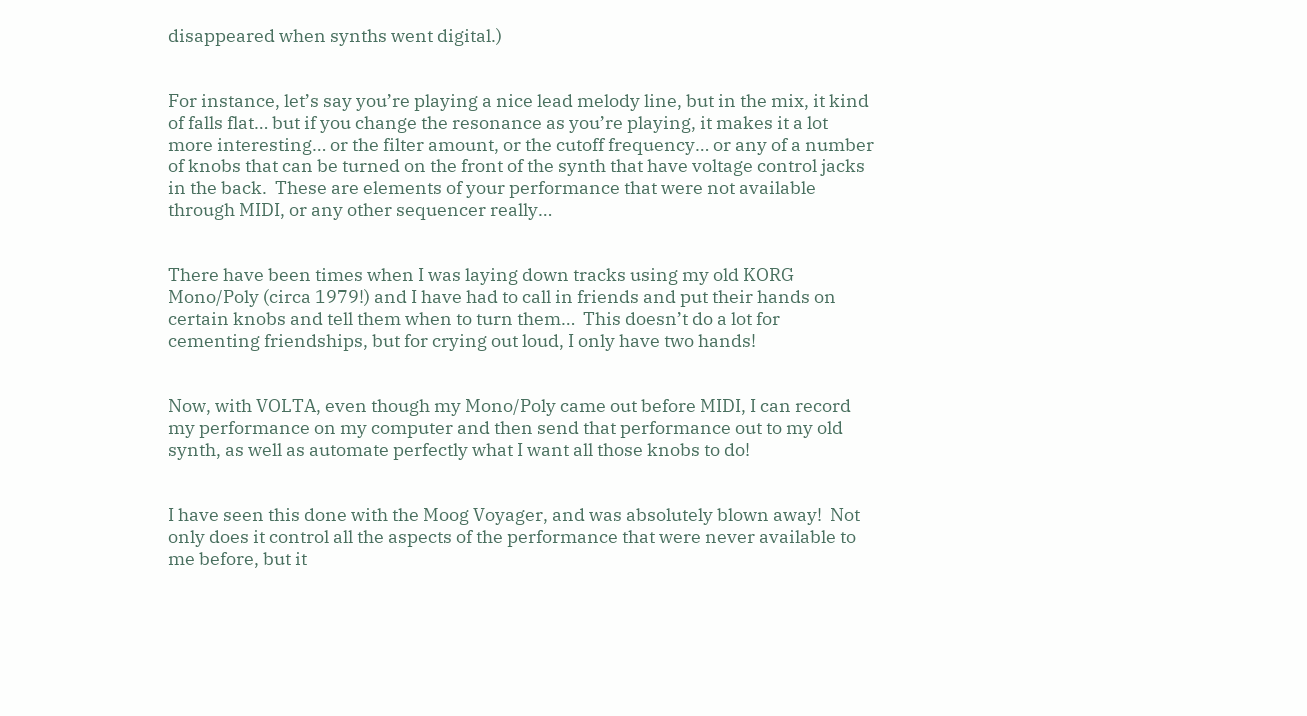disappeared when synths went digital.)


For instance, let’s say you’re playing a nice lead melody line, but in the mix, it kind of falls flat… but if you change the resonance as you’re playing, it makes it a lot more interesting… or the filter amount, or the cutoff frequency… or any of a number of knobs that can be turned on the front of the synth that have voltage control jacks in the back.  These are elements of your performance that were not available through MIDI, or any other sequencer really…


There have been times when I was laying down tracks using my old KORG Mono/Poly (circa 1979!) and I have had to call in friends and put their hands on certain knobs and tell them when to turn them…  This doesn’t do a lot for cementing friendships, but for crying out loud, I only have two hands!


Now, with VOLTA, even though my Mono/Poly came out before MIDI, I can record my performance on my computer and then send that performance out to my old synth, as well as automate perfectly what I want all those knobs to do!


I have seen this done with the Moog Voyager, and was absolutely blown away!  Not only does it control all the aspects of the performance that were never available to me before, but it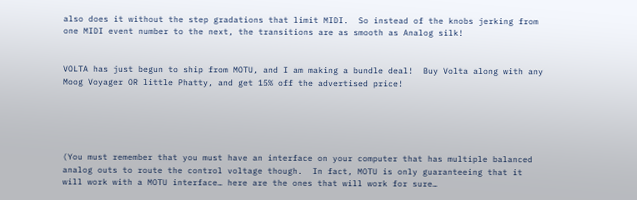also does it without the step gradations that limit MIDI.  So instead of the knobs jerking from one MIDI event number to the next, the transitions are as smooth as Analog silk!


VOLTA has just begun to ship from MOTU, and I am making a bundle deal!  Buy Volta along with any Moog Voyager OR little Phatty, and get 15% off the advertised price!





(You must remember that you must have an interface on your computer that has multiple balanced analog outs to route the control voltage though.  In fact, MOTU is only guaranteeing that it will work with a MOTU interface… here are the ones that will work for sure…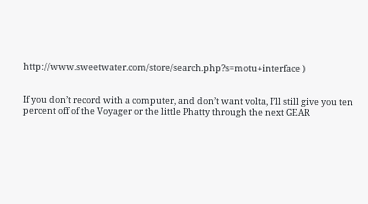http://www.sweetwater.com/store/search.php?s=motu+interface )


If you don’t record with a computer, and don’t want volta, I’ll still give you ten percent off of the Voyager or the little Phatty through the next GEAR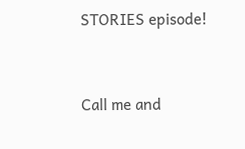STORIES episode!


Call me and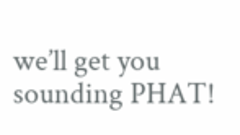we’ll get you sounding PHAT!